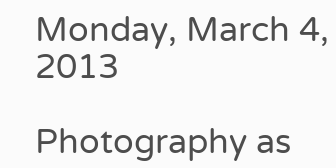Monday, March 4, 2013

Photography as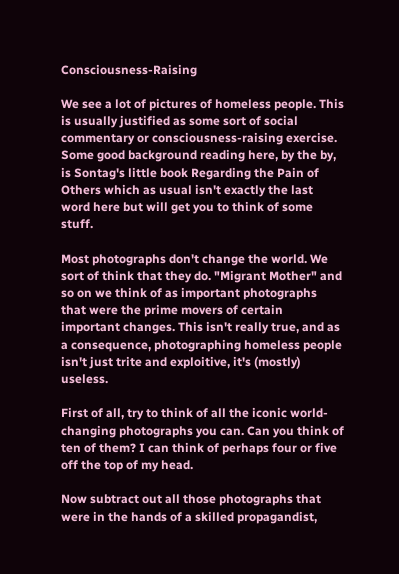Consciousness-Raising

We see a lot of pictures of homeless people. This is usually justified as some sort of social commentary or consciousness-raising exercise. Some good background reading here, by the by, is Sontag's little book Regarding the Pain of Others which as usual isn't exactly the last word here but will get you to think of some stuff.

Most photographs don't change the world. We sort of think that they do. "Migrant Mother" and so on we think of as important photographs that were the prime movers of certain important changes. This isn't really true, and as a consequence, photographing homeless people isn't just trite and exploitive, it's (mostly) useless.

First of all, try to think of all the iconic world-changing photographs you can. Can you think of ten of them? I can think of perhaps four or five off the top of my head.

Now subtract out all those photographs that were in the hands of a skilled propagandist,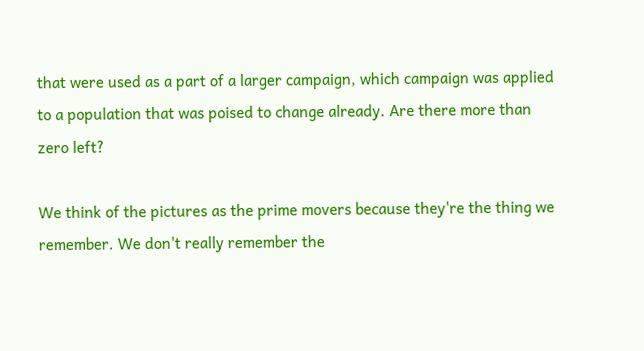that were used as a part of a larger campaign, which campaign was applied to a population that was poised to change already. Are there more than zero left?

We think of the pictures as the prime movers because they're the thing we remember. We don't really remember the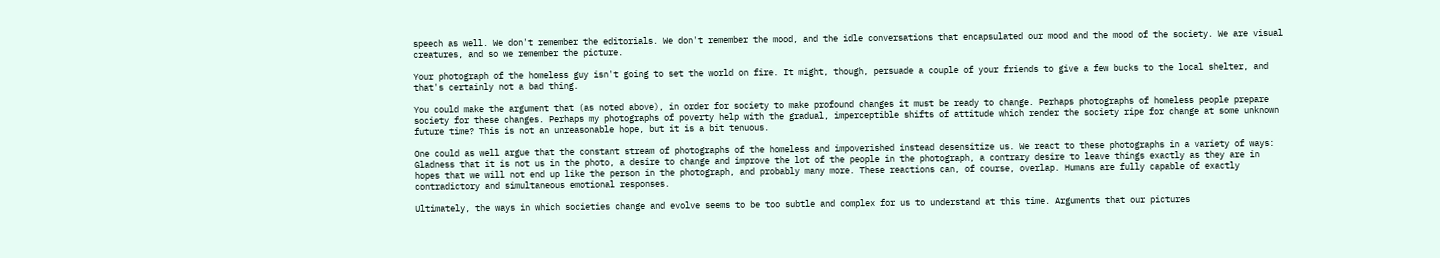speech as well. We don't remember the editorials. We don't remember the mood, and the idle conversations that encapsulated our mood and the mood of the society. We are visual creatures, and so we remember the picture.

Your photograph of the homeless guy isn't going to set the world on fire. It might, though, persuade a couple of your friends to give a few bucks to the local shelter, and that's certainly not a bad thing.

You could make the argument that (as noted above), in order for society to make profound changes it must be ready to change. Perhaps photographs of homeless people prepare society for these changes. Perhaps my photographs of poverty help with the gradual, imperceptible shifts of attitude which render the society ripe for change at some unknown future time? This is not an unreasonable hope, but it is a bit tenuous.

One could as well argue that the constant stream of photographs of the homeless and impoverished instead desensitize us. We react to these photographs in a variety of ways: Gladness that it is not us in the photo, a desire to change and improve the lot of the people in the photograph, a contrary desire to leave things exactly as they are in hopes that we will not end up like the person in the photograph, and probably many more. These reactions can, of course, overlap. Humans are fully capable of exactly contradictory and simultaneous emotional responses.

Ultimately, the ways in which societies change and evolve seems to be too subtle and complex for us to understand at this time. Arguments that our pictures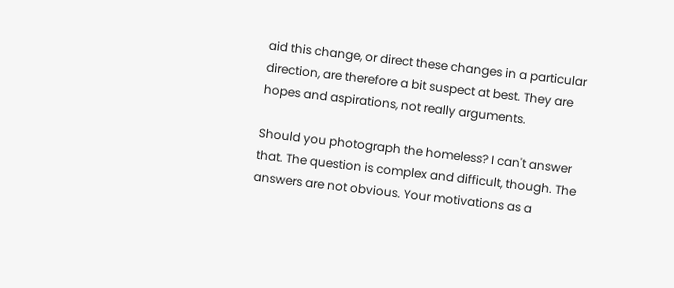aid this change, or direct these changes in a particular direction, are therefore a bit suspect at best. They are hopes and aspirations, not really arguments.

Should you photograph the homeless? I can't answer that. The question is complex and difficult, though. The answers are not obvious. Your motivations as a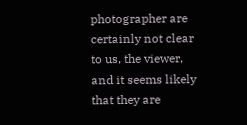photographer are certainly not clear to us, the viewer, and it seems likely that they are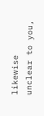likewise unclear to you,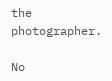the photographer.

No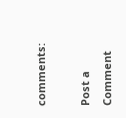comments:

Post a Comment